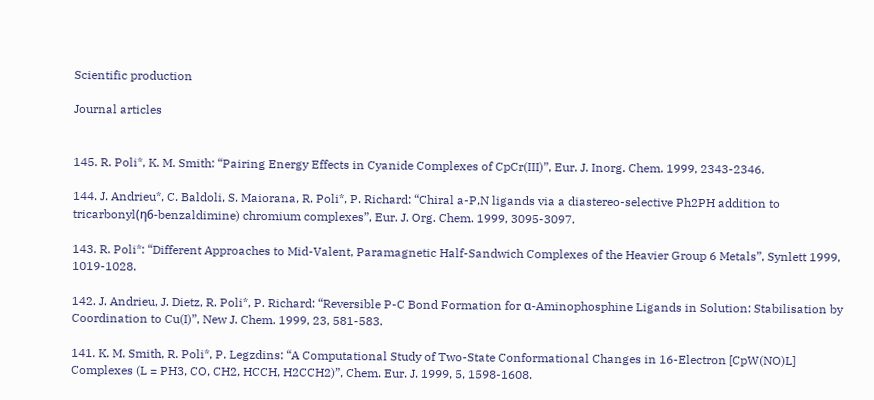Scientific production

Journal articles


145. R. Poli*, K. M. Smith: “Pairing Energy Effects in Cyanide Complexes of CpCr(III)”, Eur. J. Inorg. Chem. 1999, 2343-2346.

144. J. Andrieu*, C. Baldoli, S. Maiorana, R. Poli*, P. Richard: “Chiral a-P,N ligands via a diastereo-selective Ph2PH addition to tricarbonyl(η6-benzaldimine) chromium complexes”, Eur. J. Org. Chem. 1999, 3095-3097.

143. R. Poli*: “Different Approaches to Mid-Valent, Paramagnetic Half-Sandwich Complexes of the Heavier Group 6 Metals”, Synlett 1999, 1019-1028.

142. J. Andrieu, J. Dietz, R. Poli*, P. Richard: “Reversible P-C Bond Formation for α-Aminophosphine Ligands in Solution: Stabilisation by Coordination to Cu(I)”, New J. Chem. 1999, 23, 581-583.

141. K. M. Smith, R. Poli*, P. Legzdins: “A Computational Study of Two-State Conformational Changes in 16-Electron [CpW(NO)L] Complexes (L = PH3, CO, CH2, HCCH, H2CCH2)”, Chem. Eur. J. 1999, 5, 1598-1608.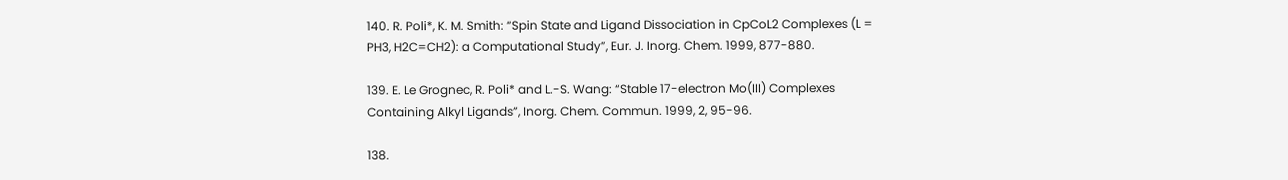140. R. Poli*, K. M. Smith: “Spin State and Ligand Dissociation in CpCoL2 Complexes (L = PH3, H2C=CH2): a Computational Study”, Eur. J. Inorg. Chem. 1999, 877-880.

139. E. Le Grognec, R. Poli* and L.-S. Wang: “Stable 17-electron Mo(III) Complexes Containing Alkyl Ligands”, Inorg. Chem. Commun. 1999, 2, 95-96.

138.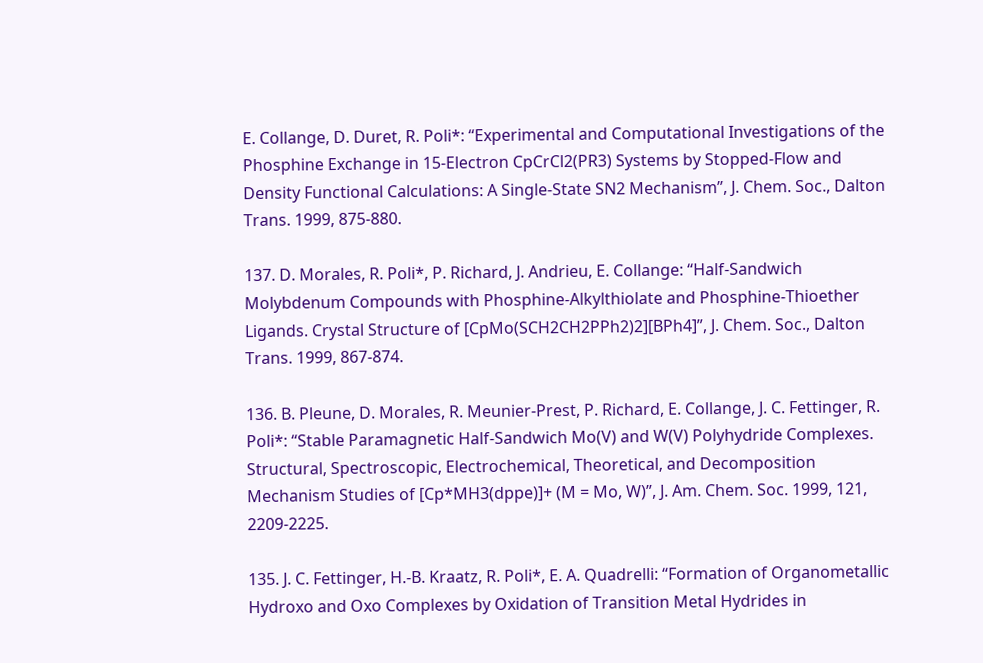E. Collange, D. Duret, R. Poli*: “Experimental and Computational Investigations of the Phosphine Exchange in 15-Electron CpCrCl2(PR3) Systems by Stopped-Flow and Density Functional Calculations: A Single-State SN2 Mechanism”, J. Chem. Soc., Dalton Trans. 1999, 875-880.

137. D. Morales, R. Poli*, P. Richard, J. Andrieu, E. Collange: “Half-Sandwich Molybdenum Compounds with Phosphine-Alkylthiolate and Phosphine-Thioether Ligands. Crystal Structure of [CpMo(SCH2CH2PPh2)2][BPh4]”, J. Chem. Soc., Dalton Trans. 1999, 867-874.

136. B. Pleune, D. Morales, R. Meunier-Prest, P. Richard, E. Collange, J. C. Fettinger, R. Poli*: “Stable Paramagnetic Half-Sandwich Mo(V) and W(V) Polyhydride Complexes. Structural, Spectroscopic, Electrochemical, Theoretical, and Decomposition Mechanism Studies of [Cp*MH3(dppe)]+ (M = Mo, W)”, J. Am. Chem. Soc. 1999, 121, 2209-2225.

135. J. C. Fettinger, H.-B. Kraatz, R. Poli*, E. A. Quadrelli: “Formation of Organometallic Hydroxo and Oxo Complexes by Oxidation of Transition Metal Hydrides in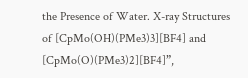the Presence of Water. X-ray Structures of [CpMo(OH)(PMe3)3][BF4] and [CpMo(O)(PMe3)2][BF4]”,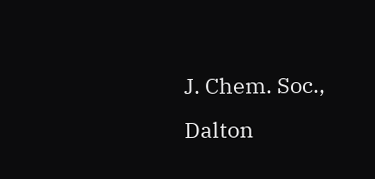J. Chem. Soc., Dalton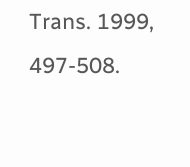Trans. 1999, 497-508.